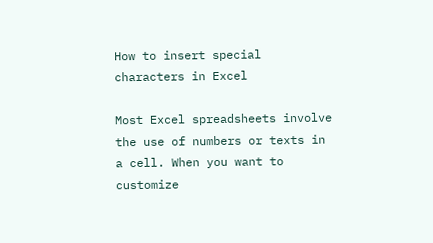How to insert special characters in Excel

Most Excel spreadsheets involve the use of numbers or texts in a cell. When you want to customize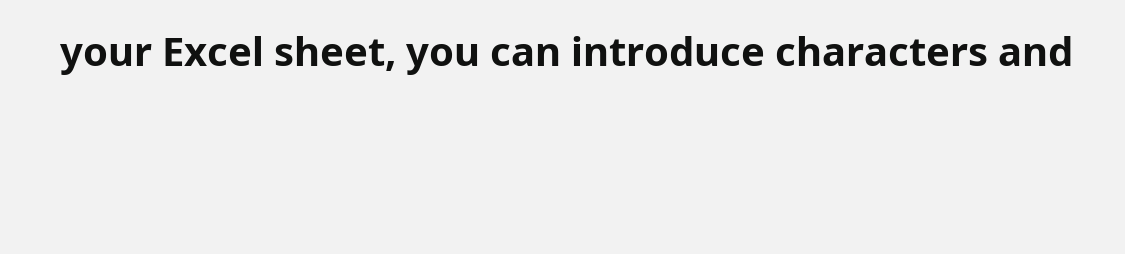your Excel sheet, you can introduce characters and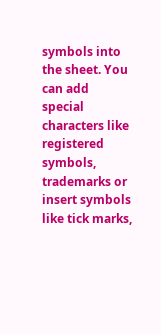symbols into the sheet. You can add special characters like registered symbols, trademarks or insert symbols like tick marks,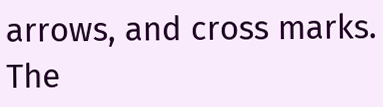arrows, and cross marks. The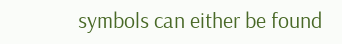symbols can either be found